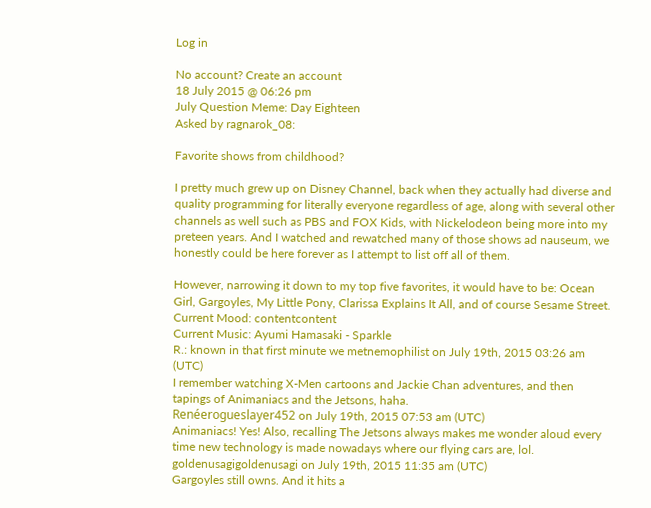Log in

No account? Create an account
18 July 2015 @ 06:26 pm
July Question Meme: Day Eighteen
Asked by ragnarok_08:

Favorite shows from childhood?

I pretty much grew up on Disney Channel, back when they actually had diverse and quality programming for literally everyone regardless of age, along with several other channels as well such as PBS and FOX Kids, with Nickelodeon being more into my preteen years. And I watched and rewatched many of those shows ad nauseum, we honestly could be here forever as I attempt to list off all of them.

However, narrowing it down to my top five favorites, it would have to be: Ocean Girl, Gargoyles, My Little Pony, Clarissa Explains It All, and of course Sesame Street.
Current Mood: contentcontent
Current Music: Ayumi Hamasaki - Sparkle
R.: known in that first minute we metnemophilist on July 19th, 2015 03:26 am (UTC)
I remember watching X-Men cartoons and Jackie Chan adventures, and then tapings of Animaniacs and the Jetsons, haha.
Renéerogueslayer452 on July 19th, 2015 07:53 am (UTC)
Animaniacs! Yes! Also, recalling The Jetsons always makes me wonder aloud every time new technology is made nowadays where our flying cars are, lol.
goldenusagigoldenusagi on July 19th, 2015 11:35 am (UTC)
Gargoyles still owns. And it hits a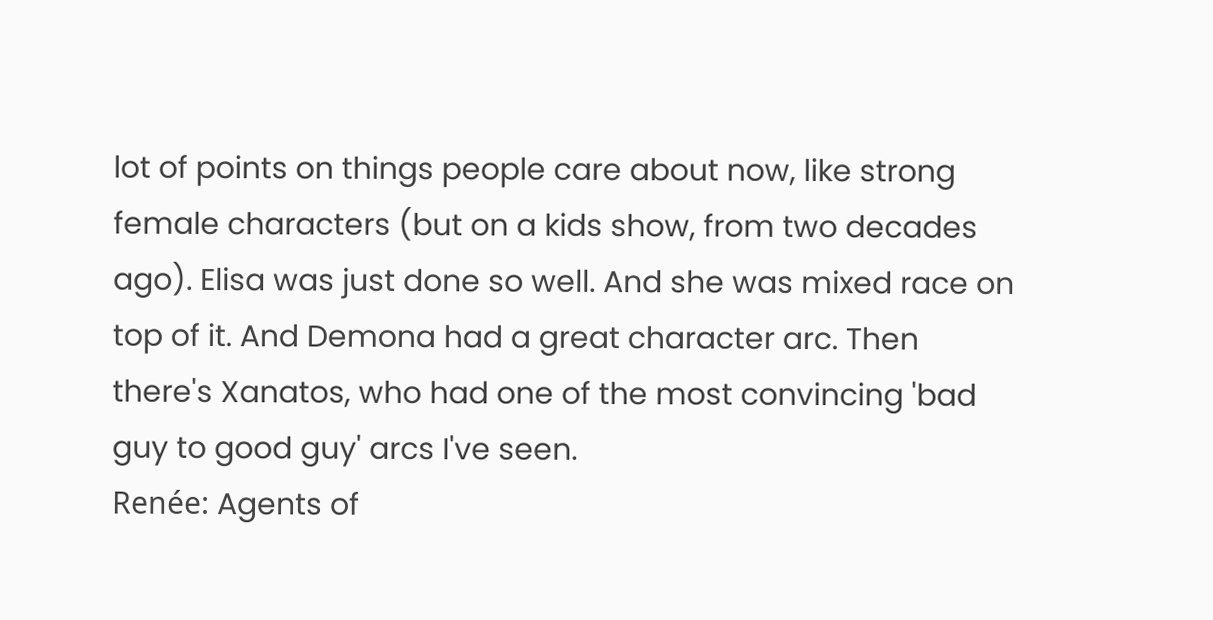lot of points on things people care about now, like strong female characters (but on a kids show, from two decades ago). Elisa was just done so well. And she was mixed race on top of it. And Demona had a great character arc. Then there's Xanatos, who had one of the most convincing 'bad guy to good guy' arcs I've seen.
Renée: Agents of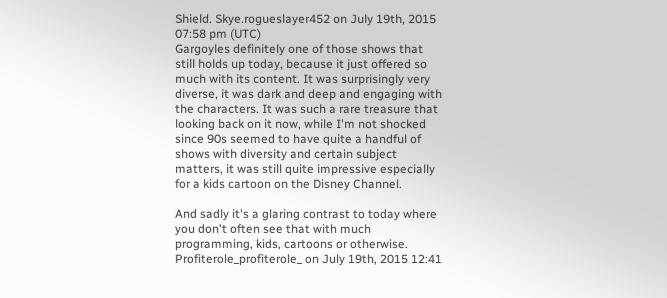Shield. Skye.rogueslayer452 on July 19th, 2015 07:58 pm (UTC)
Gargoyles definitely one of those shows that still holds up today, because it just offered so much with its content. It was surprisingly very diverse, it was dark and deep and engaging with the characters. It was such a rare treasure that looking back on it now, while I'm not shocked since 90s seemed to have quite a handful of shows with diversity and certain subject matters, it was still quite impressive especially for a kids cartoon on the Disney Channel.

And sadly it's a glaring contrast to today where you don't often see that with much programming, kids, cartoons or otherwise.
Profiterole_profiterole_ on July 19th, 2015 12:41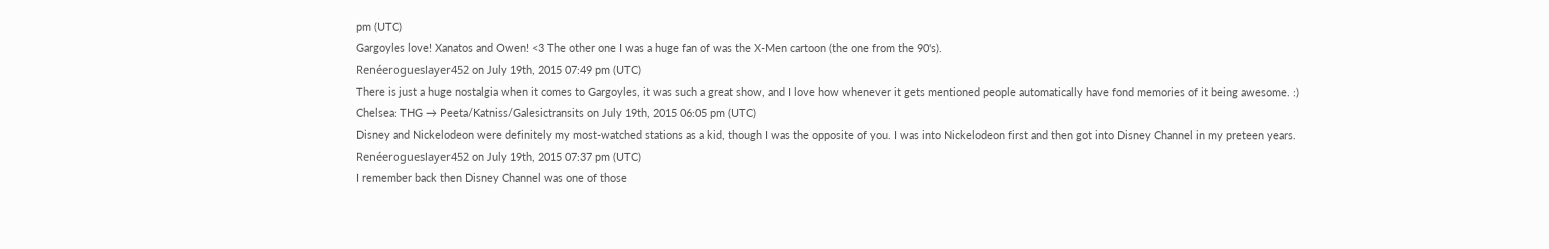pm (UTC)
Gargoyles love! Xanatos and Owen! <3 The other one I was a huge fan of was the X-Men cartoon (the one from the 90's).
Renéerogueslayer452 on July 19th, 2015 07:49 pm (UTC)
There is just a huge nostalgia when it comes to Gargoyles, it was such a great show, and I love how whenever it gets mentioned people automatically have fond memories of it being awesome. :)
Chelsea: THG → Peeta/Katniss/Galesictransits on July 19th, 2015 06:05 pm (UTC)
Disney and Nickelodeon were definitely my most-watched stations as a kid, though I was the opposite of you. I was into Nickelodeon first and then got into Disney Channel in my preteen years.
Renéerogueslayer452 on July 19th, 2015 07:37 pm (UTC)
I remember back then Disney Channel was one of those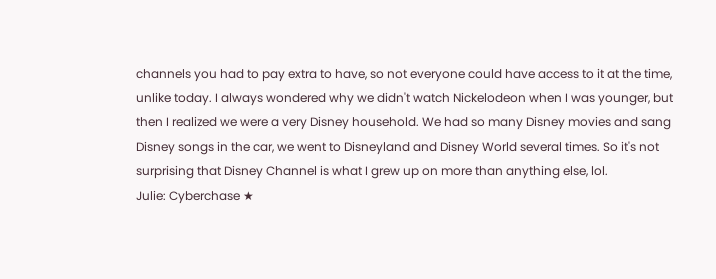channels you had to pay extra to have, so not everyone could have access to it at the time, unlike today. I always wondered why we didn't watch Nickelodeon when I was younger, but then I realized we were a very Disney household. We had so many Disney movies and sang Disney songs in the car, we went to Disneyland and Disney World several times. So it's not surprising that Disney Channel is what I grew up on more than anything else, lol.
Julie: Cyberchase ★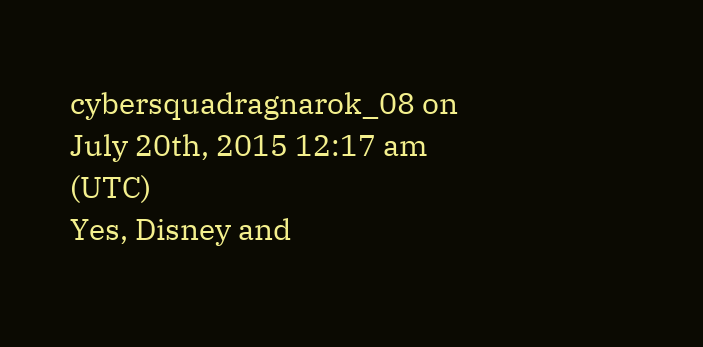cybersquadragnarok_08 on July 20th, 2015 12:17 am (UTC)
Yes, Disney and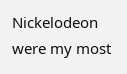Nickelodeon were my most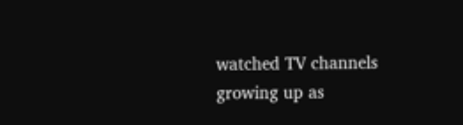watched TV channels growing up as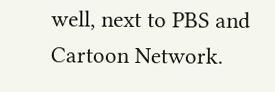well, next to PBS and Cartoon Network.